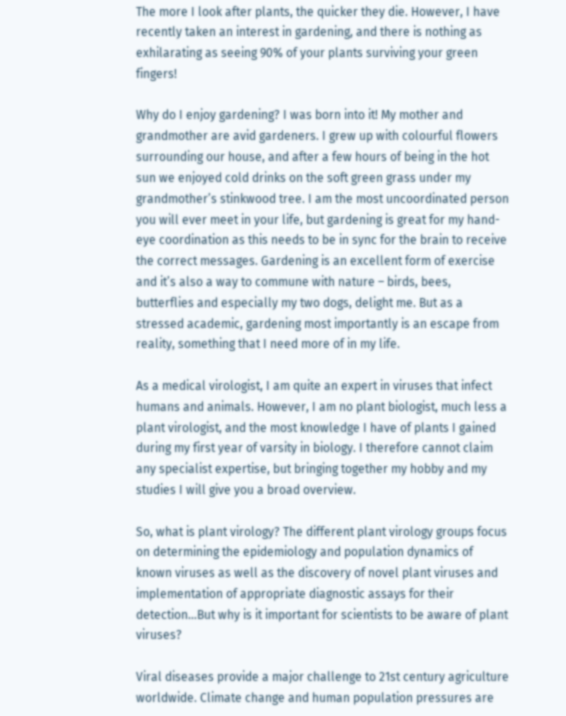The more I look after plants, the quicker they die. However, I have recently taken an interest in gardening, and there is nothing as exhilarating as seeing 90% of your plants surviving your green fingers!

Why do I enjoy gardening? I was born into it! My mother and grandmother are avid gardeners. I grew up with colourful flowers surrounding our house, and after a few hours of being in the hot sun we enjoyed cold drinks on the soft green grass under my grandmother’s stinkwood tree. I am the most uncoordinated person you will ever meet in your life, but gardening is great for my hand-eye coordination as this needs to be in sync for the brain to receive the correct messages. Gardening is an excellent form of exercise and it’s also a way to commune with nature – birds, bees, butterflies and especially my two dogs, delight me. But as a stressed academic, gardening most importantly is an escape from reality, something that I need more of in my life.

As a medical virologist, I am quite an expert in viruses that infect humans and animals. However, I am no plant biologist, much less a plant virologist, and the most knowledge I have of plants I gained during my first year of varsity in biology. I therefore cannot claim any specialist expertise, but bringing together my hobby and my studies I will give you a broad overview.

So, what is plant virology? The different plant virology groups focus on determining the epidemiology and population dynamics of known viruses as well as the discovery of novel plant viruses and implementation of appropriate diagnostic assays for their detection…But why is it important for scientists to be aware of plant viruses?

Viral diseases provide a major challenge to 21st century agriculture worldwide. Climate change and human population pressures are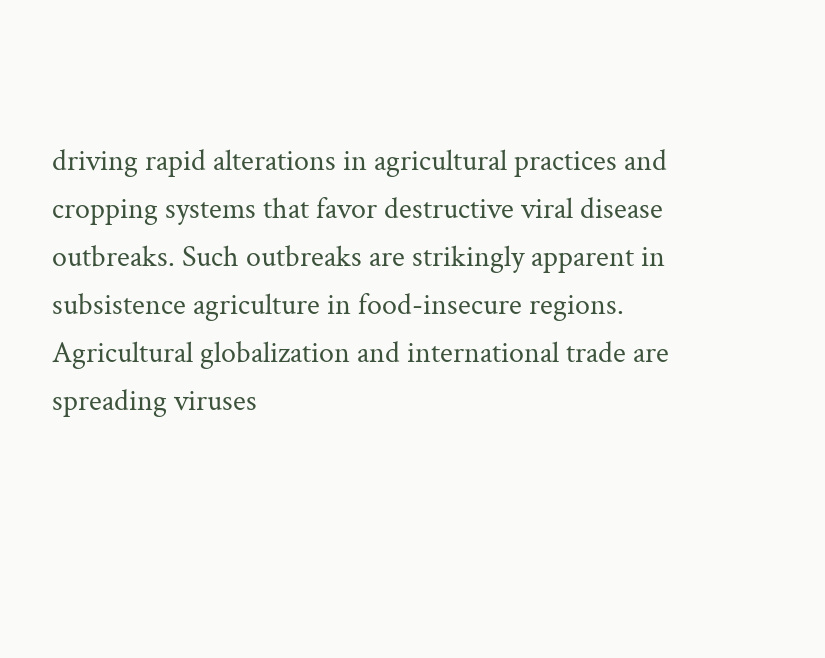driving rapid alterations in agricultural practices and cropping systems that favor destructive viral disease outbreaks. Such outbreaks are strikingly apparent in subsistence agriculture in food-insecure regions. Agricultural globalization and international trade are spreading viruses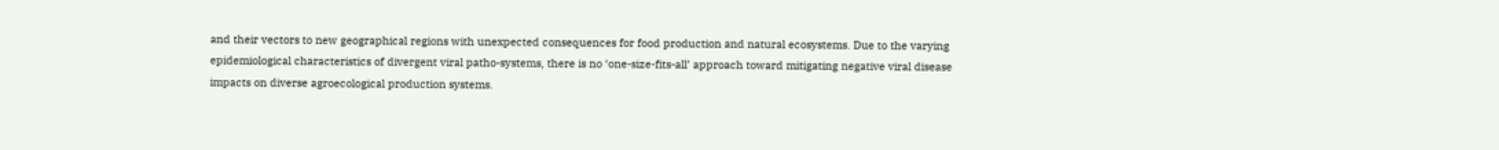and their vectors to new geographical regions with unexpected consequences for food production and natural ecosystems. Due to the varying epidemiological characteristics of divergent viral patho-systems, there is no ‘one-size-fits-all’ approach toward mitigating negative viral disease impacts on diverse agroecological production systems.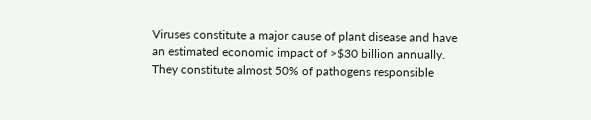Viruses constitute a major cause of plant disease and have an estimated economic impact of >$30 billion annually. They constitute almost 50% of pathogens responsible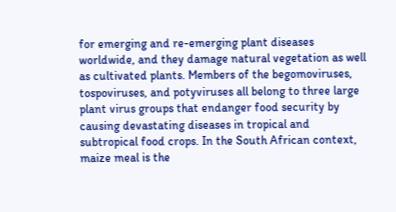for emerging and re-emerging plant diseases worldwide, and they damage natural vegetation as well as cultivated plants. Members of the begomoviruses, tospoviruses, and potyviruses all belong to three large plant virus groups that endanger food security by causing devastating diseases in tropical and subtropical food crops. In the South African context, maize meal is the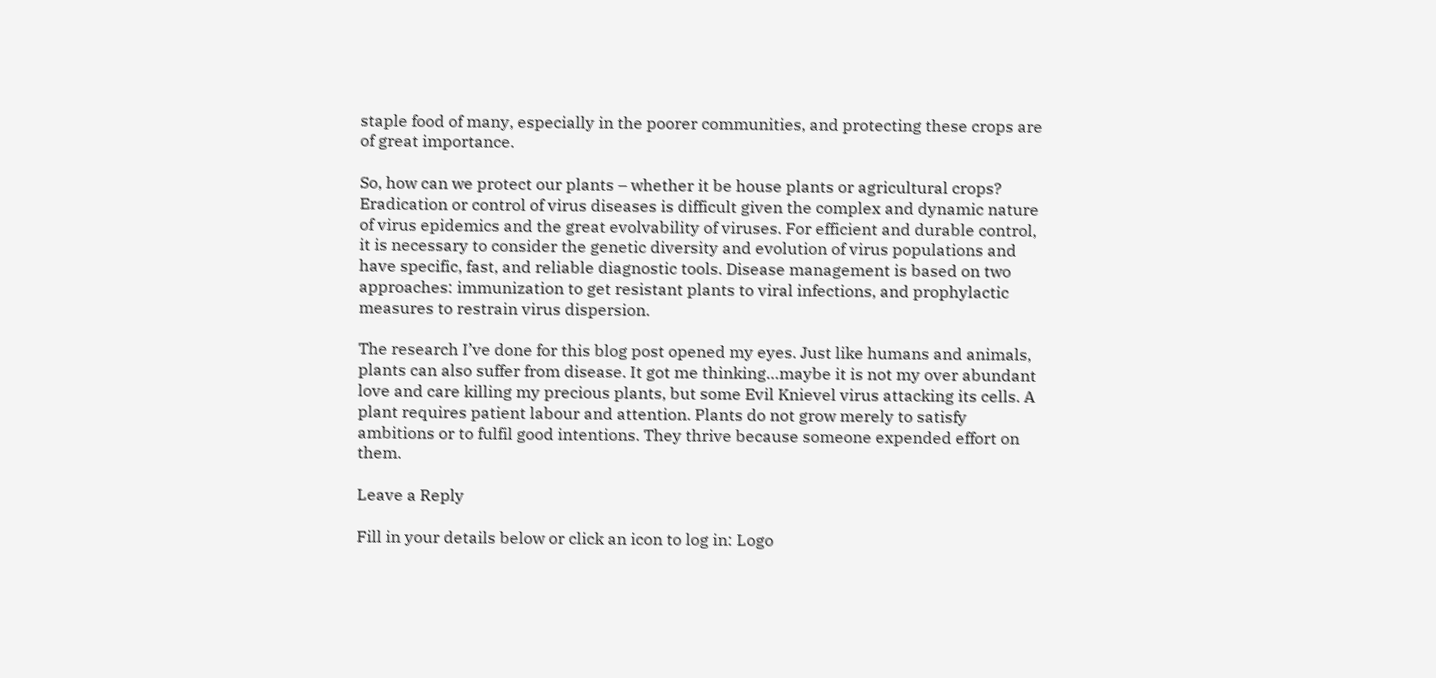staple food of many, especially in the poorer communities, and protecting these crops are of great importance.

So, how can we protect our plants – whether it be house plants or agricultural crops? Eradication or control of virus diseases is difficult given the complex and dynamic nature of virus epidemics and the great evolvability of viruses. For efficient and durable control, it is necessary to consider the genetic diversity and evolution of virus populations and have specific, fast, and reliable diagnostic tools. Disease management is based on two approaches: immunization to get resistant plants to viral infections, and prophylactic measures to restrain virus dispersion.

The research I’ve done for this blog post opened my eyes. Just like humans and animals, plants can also suffer from disease. It got me thinking…maybe it is not my over abundant love and care killing my precious plants, but some Evil Knievel virus attacking its cells. A plant requires patient labour and attention. Plants do not grow merely to satisfy ambitions or to fulfil good intentions. They thrive because someone expended effort on them.

Leave a Reply

Fill in your details below or click an icon to log in: Logo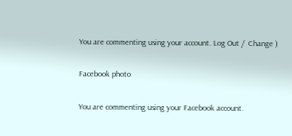You are commenting using your account. Log Out /  Change )

Facebook photo

You are commenting using your Facebook account.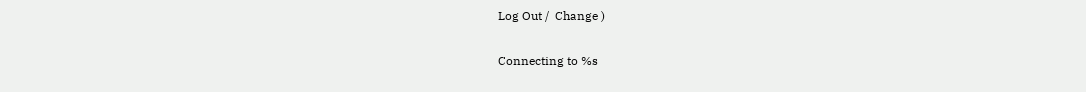Log Out /  Change )

Connecting to %s